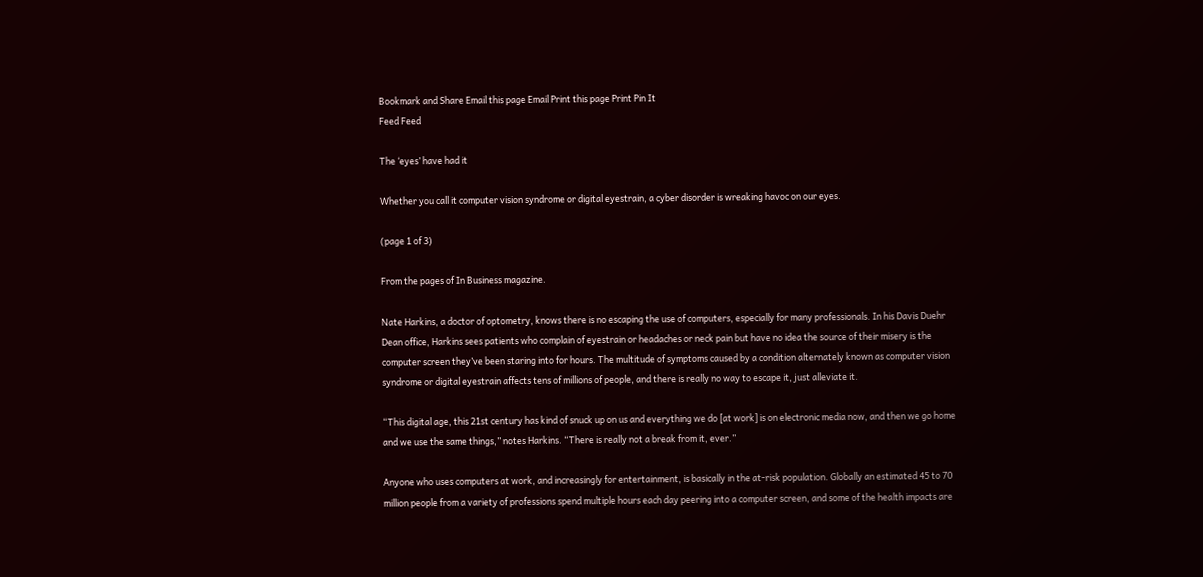Bookmark and Share Email this page Email Print this page Print Pin It
Feed Feed

The ‘eyes’ have had it

Whether you call it computer vision syndrome or digital eyestrain, a cyber disorder is wreaking havoc on our eyes.

(page 1 of 3)

From the pages of In Business magazine.

Nate Harkins, a doctor of optometry, knows there is no escaping the use of computers, especially for many professionals. In his Davis Duehr Dean office, Harkins sees patients who complain of eyestrain or headaches or neck pain but have no idea the source of their misery is the computer screen they’ve been staring into for hours. The multitude of symptoms caused by a condition alternately known as computer vision syndrome or digital eyestrain affects tens of millions of people, and there is really no way to escape it, just alleviate it.

“This digital age, this 21st century has kind of snuck up on us and everything we do [at work] is on electronic media now, and then we go home and we use the same things,” notes Harkins. “There is really not a break from it, ever.”

Anyone who uses computers at work, and increasingly for entertainment, is basically in the at-risk population. Globally an estimated 45 to 70 million people from a variety of professions spend multiple hours each day peering into a computer screen, and some of the health impacts are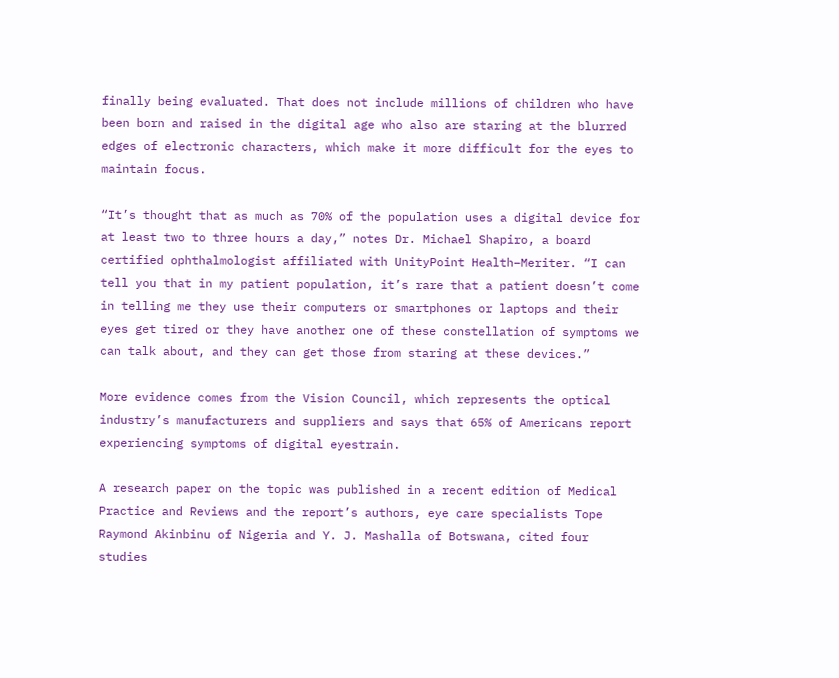finally being evaluated. That does not include millions of children who have been born and raised in the digital age who also are staring at the blurred edges of electronic characters, which make it more difficult for the eyes to maintain focus.

“It’s thought that as much as 70% of the population uses a digital device for at least two to three hours a day,” notes Dr. Michael Shapiro, a board certified ophthalmologist affiliated with UnityPoint Health–Meriter. “I can tell you that in my patient population, it’s rare that a patient doesn’t come in telling me they use their computers or smartphones or laptops and their eyes get tired or they have another one of these constellation of symptoms we can talk about, and they can get those from staring at these devices.”

More evidence comes from the Vision Council, which represents the optical industry’s manufacturers and suppliers and says that 65% of Americans report experiencing symptoms of digital eyestrain.

A research paper on the topic was published in a recent edition of Medical Practice and Reviews and the report’s authors, eye care specialists Tope Raymond Akinbinu of Nigeria and Y. J. Mashalla of Botswana, cited four studies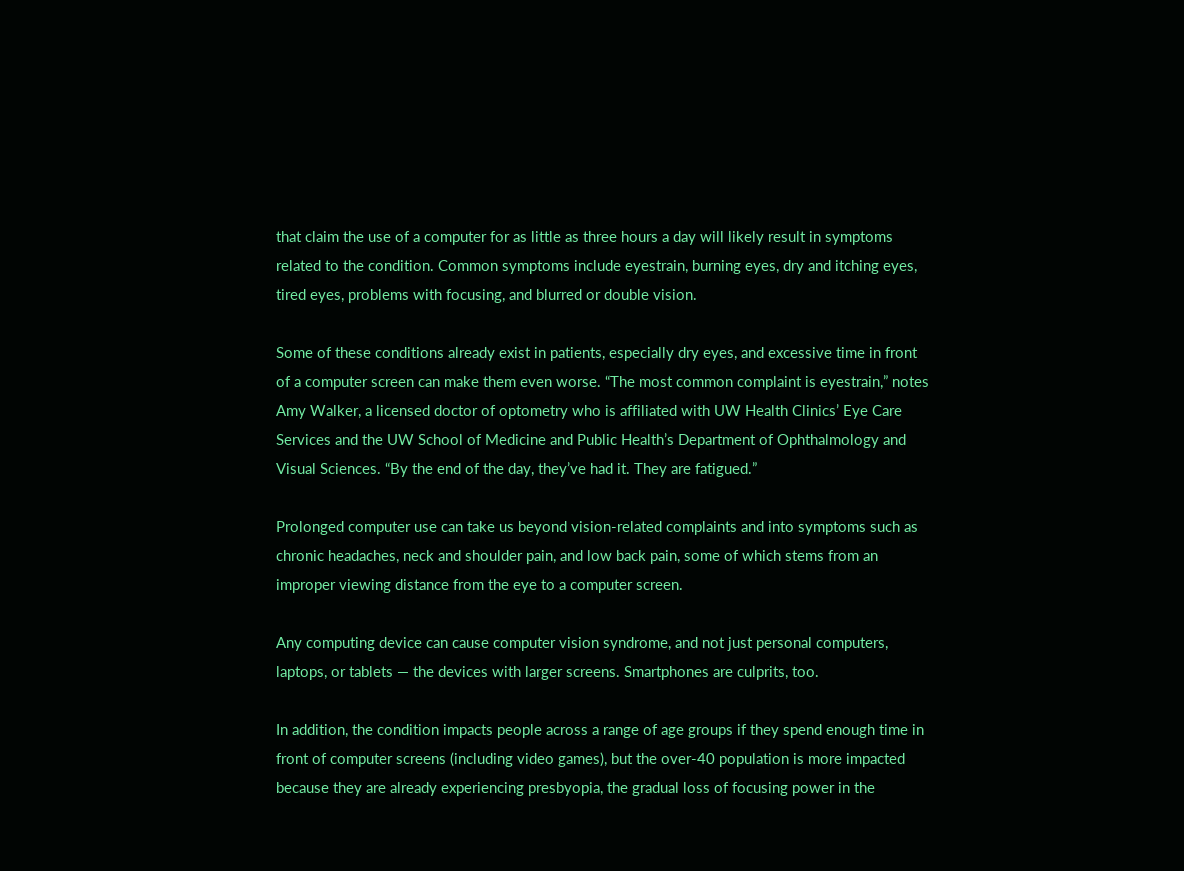that claim the use of a computer for as little as three hours a day will likely result in symptoms related to the condition. Common symptoms include eyestrain, burning eyes, dry and itching eyes, tired eyes, problems with focusing, and blurred or double vision.

Some of these conditions already exist in patients, especially dry eyes, and excessive time in front of a computer screen can make them even worse. “The most common complaint is eyestrain,” notes Amy Walker, a licensed doctor of optometry who is affiliated with UW Health Clinics’ Eye Care Services and the UW School of Medicine and Public Health’s Department of Ophthalmology and Visual Sciences. “By the end of the day, they’ve had it. They are fatigued.”

Prolonged computer use can take us beyond vision-related complaints and into symptoms such as chronic headaches, neck and shoulder pain, and low back pain, some of which stems from an improper viewing distance from the eye to a computer screen.

Any computing device can cause computer vision syndrome, and not just personal computers, laptops, or tablets — the devices with larger screens. Smartphones are culprits, too.

In addition, the condition impacts people across a range of age groups if they spend enough time in front of computer screens (including video games), but the over-40 population is more impacted because they are already experiencing presbyopia, the gradual loss of focusing power in the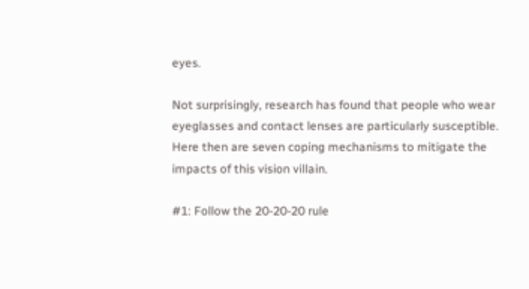eyes.

Not surprisingly, research has found that people who wear eyeglasses and contact lenses are particularly susceptible. Here then are seven coping mechanisms to mitigate the impacts of this vision villain.

#1: Follow the 20-20-20 rule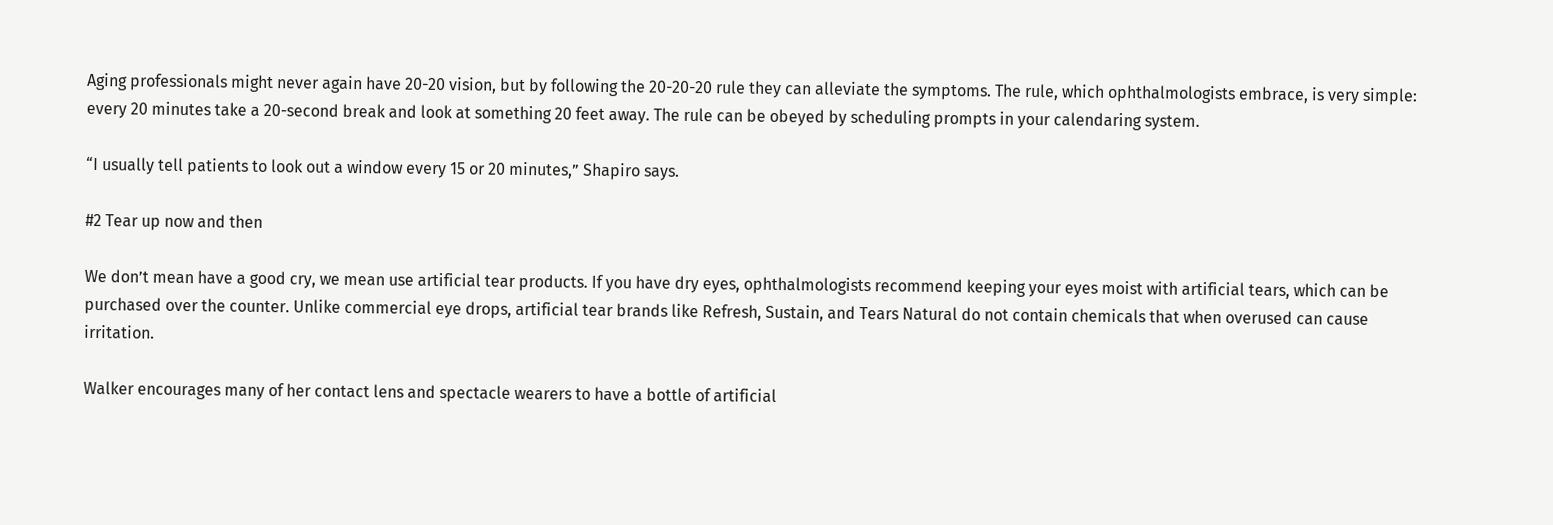Aging professionals might never again have 20-20 vision, but by following the 20-20-20 rule they can alleviate the symptoms. The rule, which ophthalmologists embrace, is very simple: every 20 minutes take a 20-second break and look at something 20 feet away. The rule can be obeyed by scheduling prompts in your calendaring system.

“I usually tell patients to look out a window every 15 or 20 minutes,” Shapiro says.

#2 Tear up now and then

We don’t mean have a good cry, we mean use artificial tear products. If you have dry eyes, ophthalmologists recommend keeping your eyes moist with artificial tears, which can be purchased over the counter. Unlike commercial eye drops, artificial tear brands like Refresh, Sustain, and Tears Natural do not contain chemicals that when overused can cause irritation.

Walker encourages many of her contact lens and spectacle wearers to have a bottle of artificial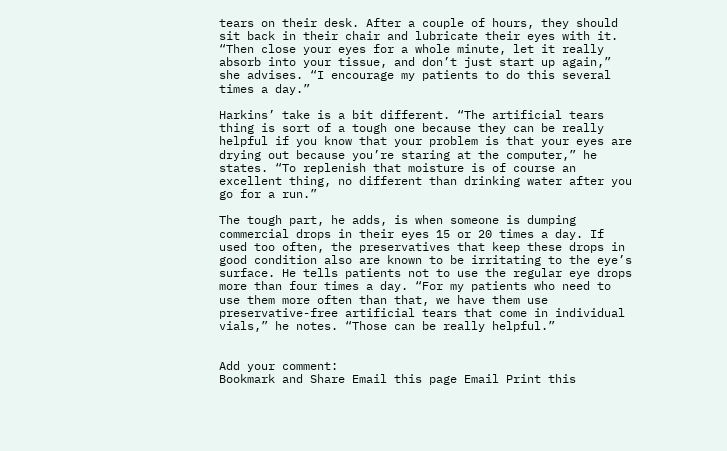tears on their desk. After a couple of hours, they should sit back in their chair and lubricate their eyes with it. “Then close your eyes for a whole minute, let it really absorb into your tissue, and don’t just start up again,” she advises. “I encourage my patients to do this several times a day.”

Harkins’ take is a bit different. “The artificial tears thing is sort of a tough one because they can be really helpful if you know that your problem is that your eyes are drying out because you’re staring at the computer,” he states. “To replenish that moisture is of course an excellent thing, no different than drinking water after you go for a run.”

The tough part, he adds, is when someone is dumping commercial drops in their eyes 15 or 20 times a day. If used too often, the preservatives that keep these drops in good condition also are known to be irritating to the eye’s surface. He tells patients not to use the regular eye drops more than four times a day. “For my patients who need to use them more often than that, we have them use preservative-free artificial tears that come in individual vials,” he notes. “Those can be really helpful.”


Add your comment:
Bookmark and Share Email this page Email Print this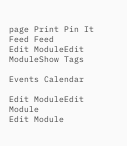page Print Pin It
Feed Feed
Edit ModuleEdit ModuleShow Tags

Events Calendar

Edit ModuleEdit Module
Edit Module